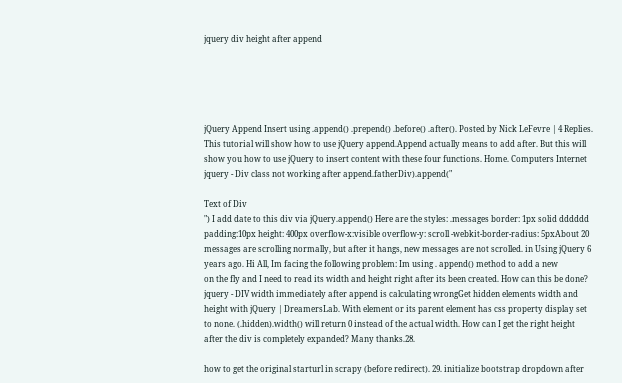jquery div height after append





jQuery Append Insert using .append() .prepend() .before() .after(). Posted by Nick LeFevre | 4 Replies. This tutorial will show how to use jQuery append.Append actually means to add after. But this will show you how to use jQuery to insert content with these four functions. Home. Computers Internet jquery - Div class not working after append.fatherDiv).append("

Text of Div
") I add date to this div via jQuery.append() Here are the styles: .messages border: 1px solid dddddd padding:10px height: 400px overflow-x:visible overflow-y: scroll -webkit-border-radius: 5pxAbout 20 messages are scrolling normally, but after it hangs, new messages are not scrolled. in Using jQuery 6 years ago. Hi All, Im facing the following problem: Im using . append() method to add a new
on the fly and I need to read its width and height right after its been created. How can this be done? jquery - DIV width immediately after append is calculating wrongGet hidden elements width and height with jQuery | DreamersLab. With element or its parent element has css property display set to none. (.hidden).width() will return 0 instead of the actual width. How can I get the right height after the div is completely expanded? Many thanks.28.

how to get the original starturl in scrapy (before redirect). 29. initialize bootstrap dropdown after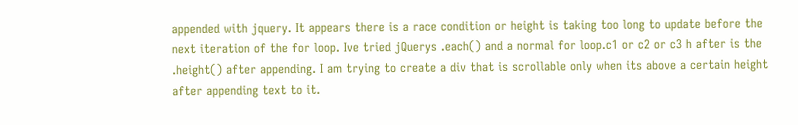appended with jquery. It appears there is a race condition or height is taking too long to update before the next iteration of the for loop. Ive tried jQuerys .each() and a normal for loop.c1 or c2 or c3 h after is the .height() after appending. I am trying to create a div that is scrollable only when its above a certain height after appending text to it.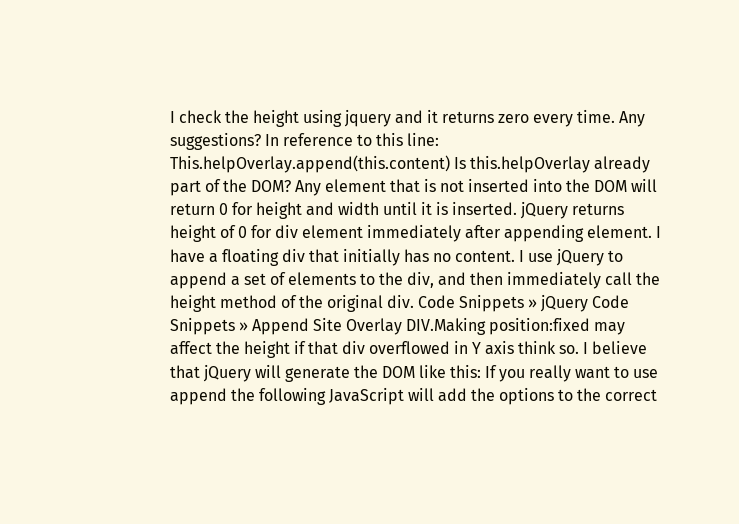I check the height using jquery and it returns zero every time. Any suggestions? In reference to this line: This.helpOverlay.append(this.content) Is this.helpOverlay already part of the DOM? Any element that is not inserted into the DOM will return 0 for height and width until it is inserted. jQuery returns height of 0 for div element immediately after appending element. I have a floating div that initially has no content. I use jQuery to append a set of elements to the div, and then immediately call the height method of the original div. Code Snippets » jQuery Code Snippets » Append Site Overlay DIV.Making position:fixed may affect the height if that div overflowed in Y axis think so. I believe that jQuery will generate the DOM like this: If you really want to use append the following JavaScript will add the options to the correct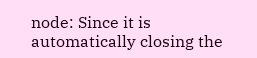node: Since it is automatically closing the